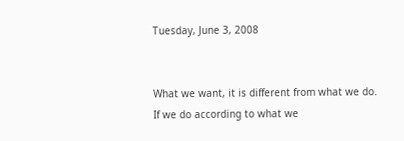Tuesday, June 3, 2008


What we want, it is different from what we do. If we do according to what we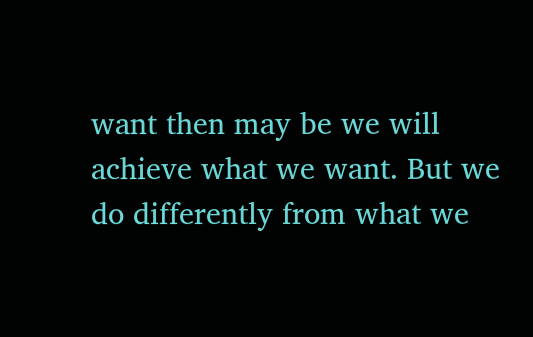want then may be we will achieve what we want. But we do differently from what we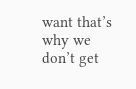want that’s why we don’t get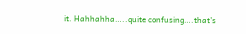it. Hahhahha…..quite confusing….that’s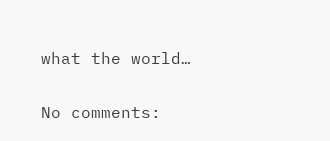what the world…

No comments: